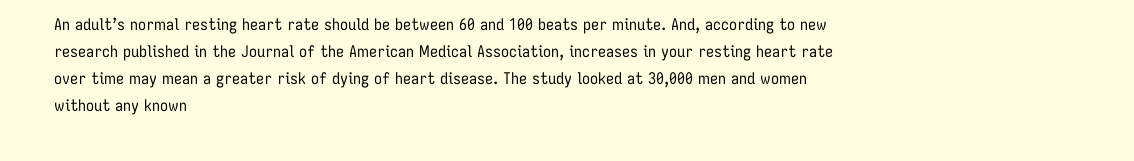An adult’s normal resting heart rate should be between 60 and 100 beats per minute. And, according to new research published in the Journal of the American Medical Association, increases in your resting heart rate over time may mean a greater risk of dying of heart disease. The study looked at 30,000 men and women without any known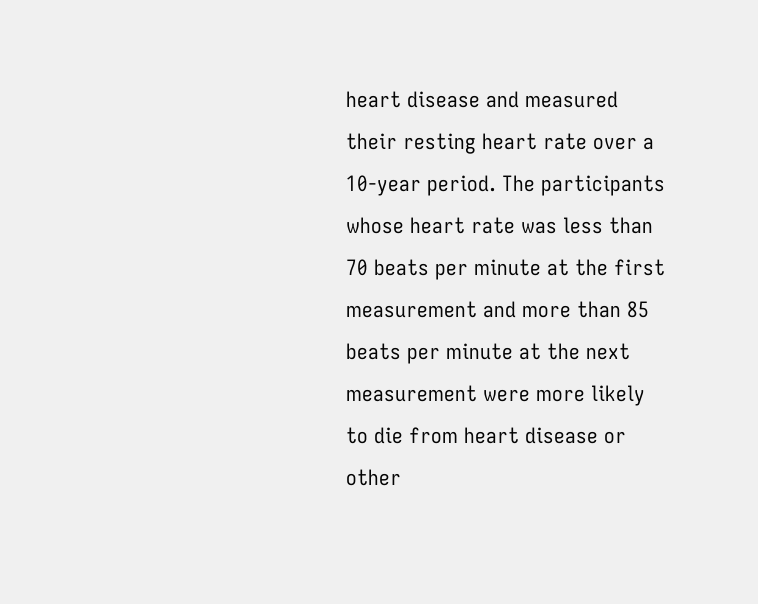heart disease and measured their resting heart rate over a 10-year period. The participants whose heart rate was less than 70 beats per minute at the first measurement and more than 85 beats per minute at the next measurement were more likely to die from heart disease or other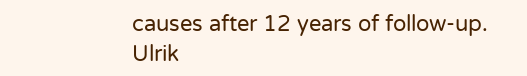causes after 12 years of follow-up. Ulrik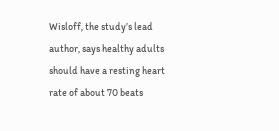Wisloff, the study’s lead author, says healthy adults should have a resting heart rate of about 70 beats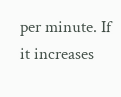per minute. If it increases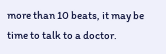more than 10 beats, it may be time to talk to a doctor.